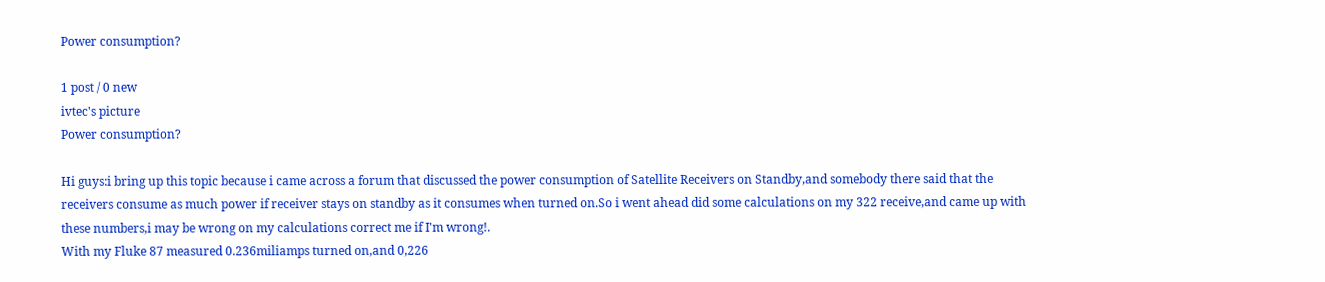Power consumption?

1 post / 0 new
ivtec's picture
Power consumption?

Hi guys:i bring up this topic because i came across a forum that discussed the power consumption of Satellite Receivers on Standby,and somebody there said that the receivers consume as much power if receiver stays on standby as it consumes when turned on.So i went ahead did some calculations on my 322 receive,and came up with these numbers,i may be wrong on my calculations correct me if I'm wrong!.
With my Fluke 87 measured 0.236miliamps turned on,and 0,226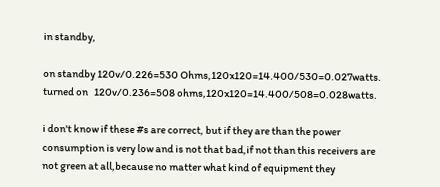in standby,

on standby 120v/0.226=530 Ohms,120x120=14.400/530=0.027watts.
turned on   120v/0.236=508 ohms,120x120=14.400/508=0.028watts.

i don't know if these #s are correct, but if they are than the power consumption is very low and is not that bad,if not than this receivers are not green at all,because no matter what kind of equipment they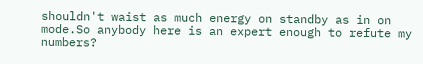shouldn't waist as much energy on standby as in on mode.So anybody here is an expert enough to refute my numbers?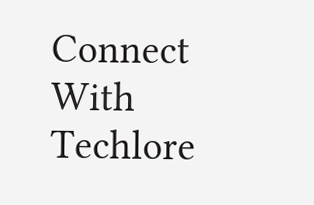Connect With Techlore